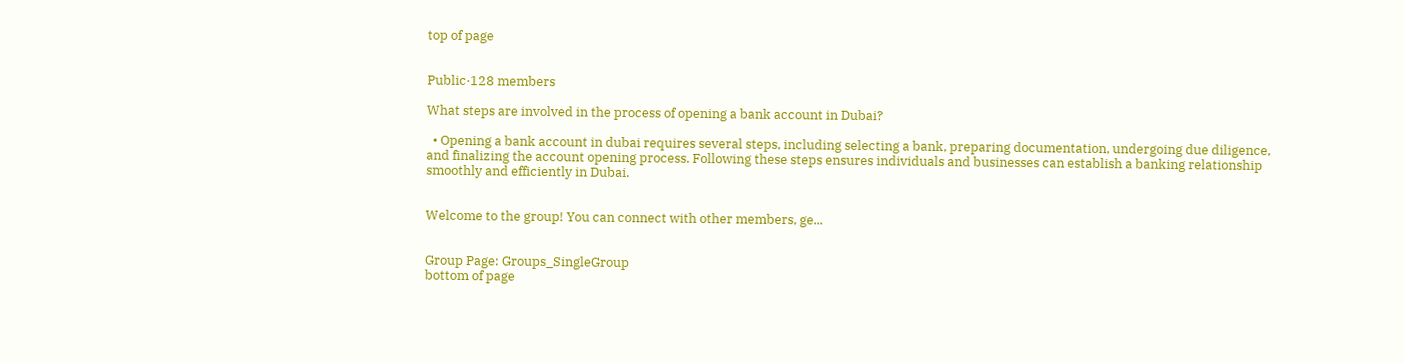top of page


Public·128 members

What steps are involved in the process of opening a bank account in Dubai?

  • Opening a bank account in dubai requires several steps, including selecting a bank, preparing documentation, undergoing due diligence, and finalizing the account opening process. Following these steps ensures individuals and businesses can establish a banking relationship smoothly and efficiently in Dubai.


Welcome to the group! You can connect with other members, ge...


Group Page: Groups_SingleGroup
bottom of page